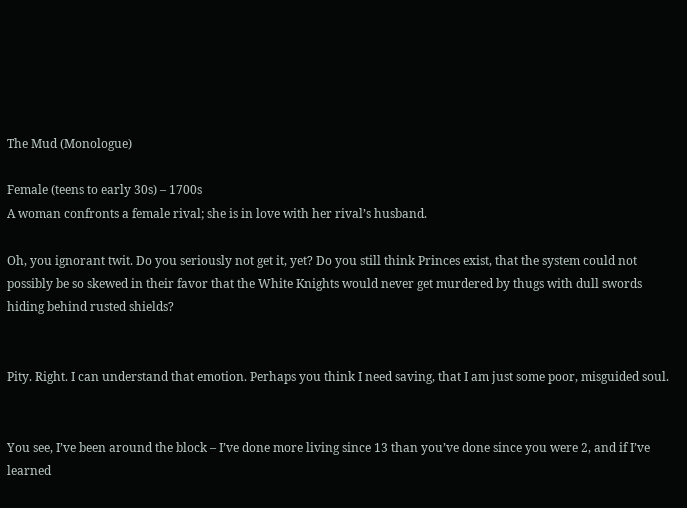The Mud (Monologue)

Female (teens to early 30s) – 1700s
A woman confronts a female rival; she is in love with her rival’s husband.

Oh, you ignorant twit. Do you seriously not get it, yet? Do you still think Princes exist, that the system could not possibly be so skewed in their favor that the White Knights would never get murdered by thugs with dull swords hiding behind rusted shields?


Pity. Right. I can understand that emotion. Perhaps you think I need saving, that I am just some poor, misguided soul.


You see, I’ve been around the block – I’ve done more living since 13 than you’ve done since you were 2, and if I’ve learned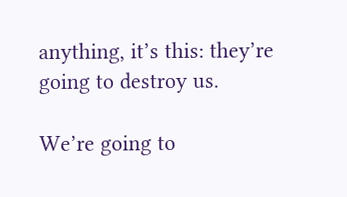anything, it’s this: they’re going to destroy us.

We’re going to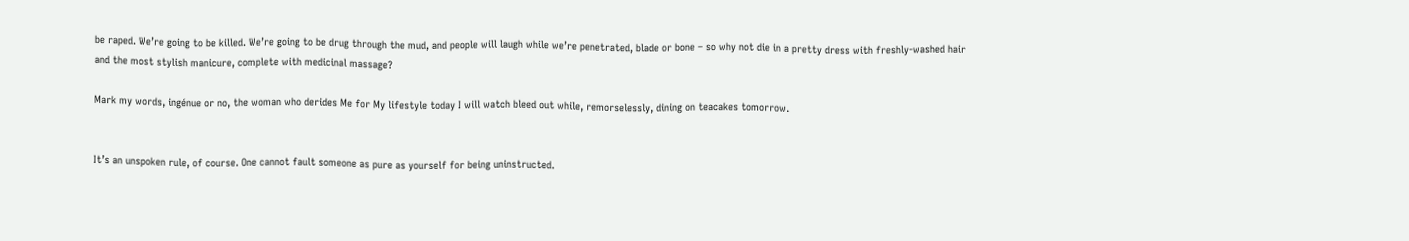be raped. We’re going to be killed. We’re going to be drug through the mud, and people will laugh while we’re penetrated, blade or bone – so why not die in a pretty dress with freshly-washed hair and the most stylish manicure, complete with medicinal massage?

Mark my words, ingénue or no, the woman who derides Me for My lifestyle today I will watch bleed out while, remorselessly, dining on teacakes tomorrow.


It’s an unspoken rule, of course. One cannot fault someone as pure as yourself for being uninstructed.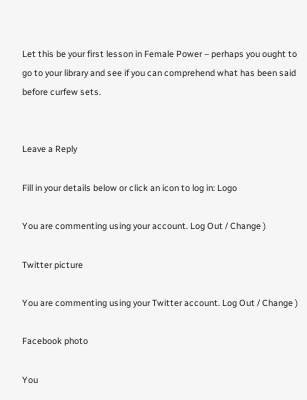Let this be your first lesson in Female Power – perhaps you ought to go to your library and see if you can comprehend what has been said before curfew sets.


Leave a Reply

Fill in your details below or click an icon to log in: Logo

You are commenting using your account. Log Out / Change )

Twitter picture

You are commenting using your Twitter account. Log Out / Change )

Facebook photo

You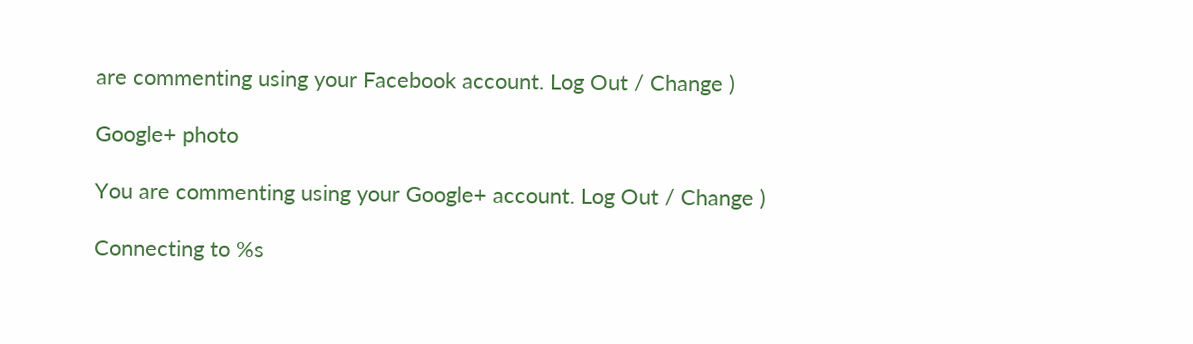are commenting using your Facebook account. Log Out / Change )

Google+ photo

You are commenting using your Google+ account. Log Out / Change )

Connecting to %s